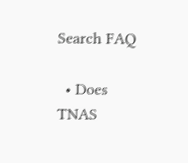Search FAQ

  • Does TNAS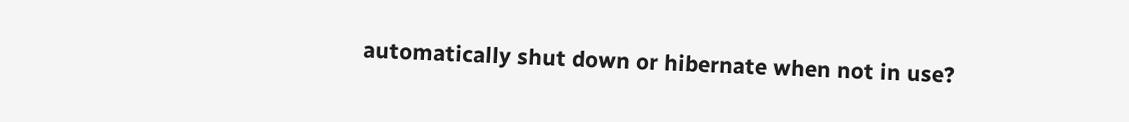automatically shut down or hibernate when not in use?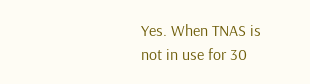Yes. When TNAS is not in use for 30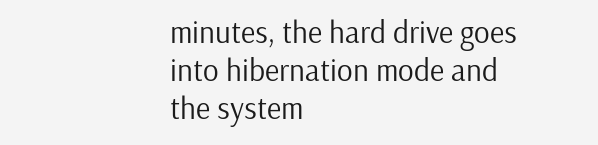minutes, the hard drive goes into hibernation mode and the system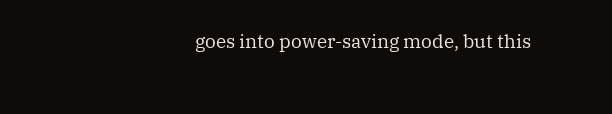goes into power-saving mode, but this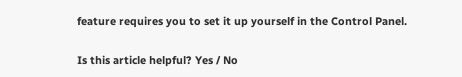feature requires you to set it up yourself in the Control Panel.

Is this article helpful? Yes / No